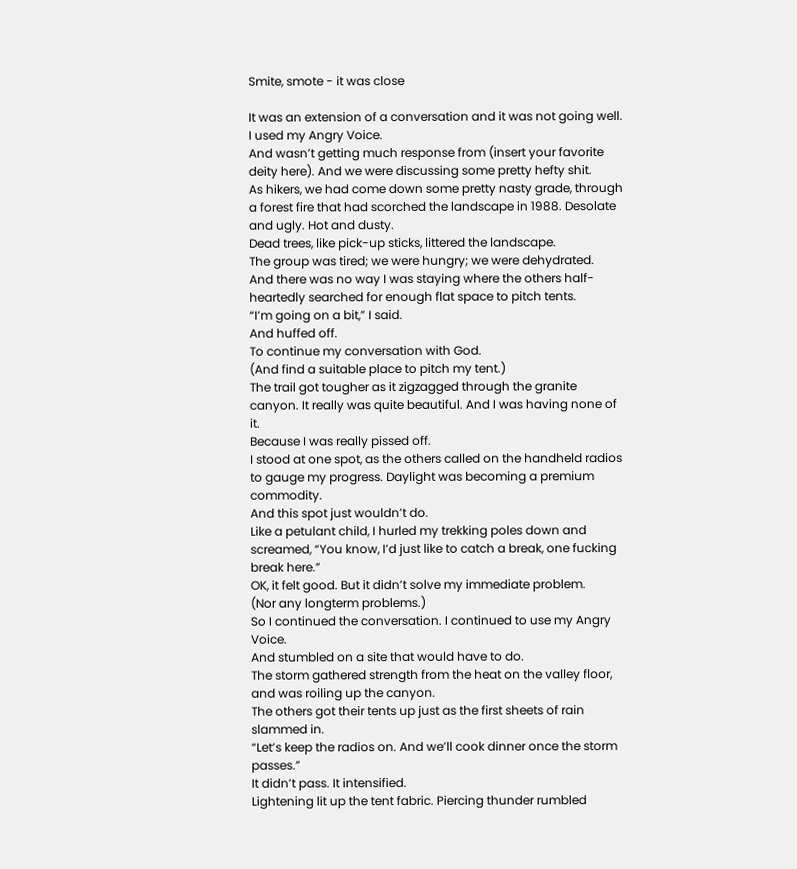Smite, smote - it was close

It was an extension of a conversation and it was not going well.
I used my Angry Voice.
And wasn’t getting much response from (insert your favorite deity here). And we were discussing some pretty hefty shit.
As hikers, we had come down some pretty nasty grade, through a forest fire that had scorched the landscape in 1988. Desolate and ugly. Hot and dusty.
Dead trees, like pick-up sticks, littered the landscape.
The group was tired; we were hungry; we were dehydrated.
And there was no way I was staying where the others half-heartedly searched for enough flat space to pitch tents.
“I’m going on a bit,” I said.
And huffed off.
To continue my conversation with God.
(And find a suitable place to pitch my tent.)
The trail got tougher as it zigzagged through the granite canyon. It really was quite beautiful. And I was having none of it.
Because I was really pissed off.
I stood at one spot, as the others called on the handheld radios to gauge my progress. Daylight was becoming a premium commodity.
And this spot just wouldn’t do.
Like a petulant child, I hurled my trekking poles down and screamed, “You know, I’d just like to catch a break, one fucking break here.”
OK, it felt good. But it didn’t solve my immediate problem.
(Nor any longterm problems.)
So I continued the conversation. I continued to use my Angry Voice.
And stumbled on a site that would have to do.
The storm gathered strength from the heat on the valley floor, and was roiling up the canyon.
The others got their tents up just as the first sheets of rain slammed in.
“Let’s keep the radios on. And we’ll cook dinner once the storm passes.”
It didn’t pass. It intensified.
Lightening lit up the tent fabric. Piercing thunder rumbled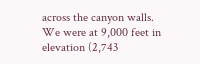across the canyon walls.
We were at 9,000 feet in elevation (2,743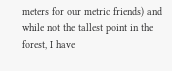meters for our metric friends) and while not the tallest point in the forest, I have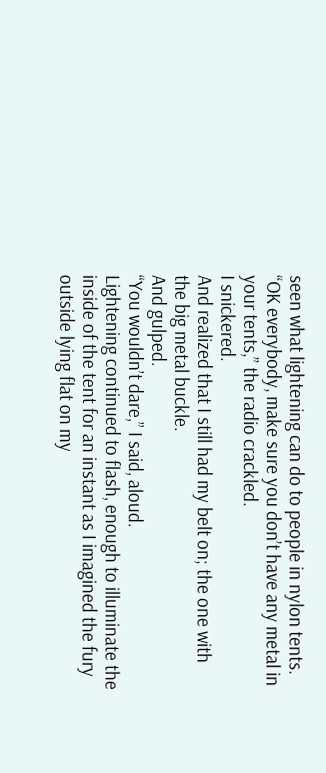seen what lightening can do to people in nylon tents.
“OK everybody, make sure you don’t have any metal in your tents,” the radio crackled.
I snickered.
And realized that I still had my belt on; the one with the big metal buckle.
And gulped.
“You wouldn’t dare,” I said, aloud.
Lightening continued to flash, enough to illuminate the inside of the tent for an instant as I imagined the fury outside lying flat on my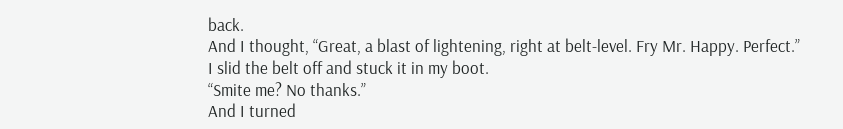back.
And I thought, “Great, a blast of lightening, right at belt-level. Fry Mr. Happy. Perfect.”
I slid the belt off and stuck it in my boot.
“Smite me? No thanks.”
And I turned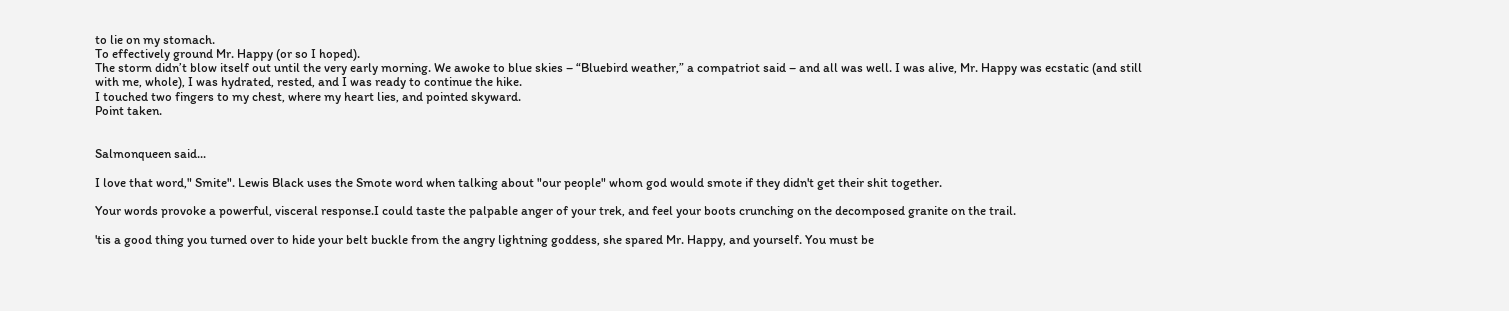to lie on my stomach.
To effectively ground Mr. Happy (or so I hoped).
The storm didn’t blow itself out until the very early morning. We awoke to blue skies – “Bluebird weather,” a compatriot said – and all was well. I was alive, Mr. Happy was ecstatic (and still with me, whole), I was hydrated, rested, and I was ready to continue the hike.
I touched two fingers to my chest, where my heart lies, and pointed skyward.
Point taken.


Salmonqueen said...

I love that word," Smite". Lewis Black uses the Smote word when talking about "our people" whom god would smote if they didn't get their shit together.

Your words provoke a powerful, visceral response.I could taste the palpable anger of your trek, and feel your boots crunching on the decomposed granite on the trail.

'tis a good thing you turned over to hide your belt buckle from the angry lightning goddess, she spared Mr. Happy, and yourself. You must be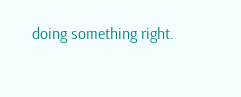doing something right.